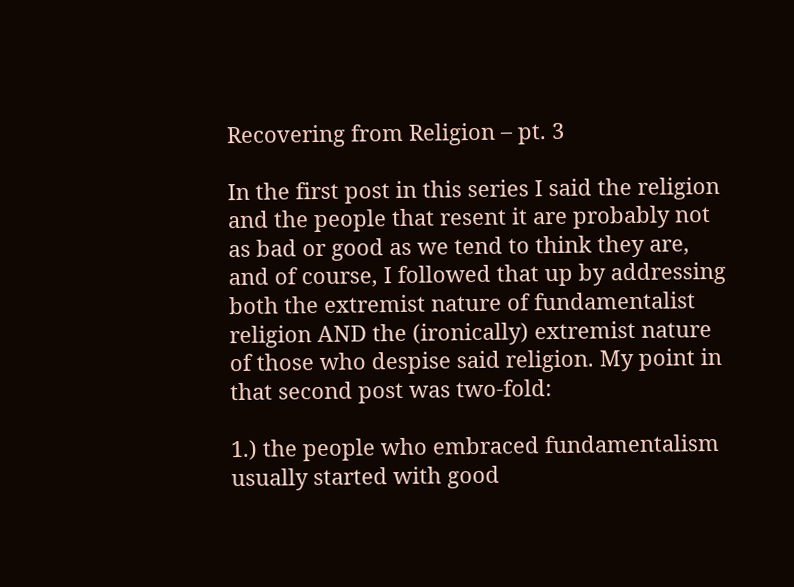Recovering from Religion – pt. 3

In the first post in this series I said the religion and the people that resent it are probably not as bad or good as we tend to think they are, and of course, I followed that up by addressing both the extremist nature of fundamentalist religion AND the (ironically) extremist nature of those who despise said religion. My point in that second post was two-fold:

1.) the people who embraced fundamentalism usually started with good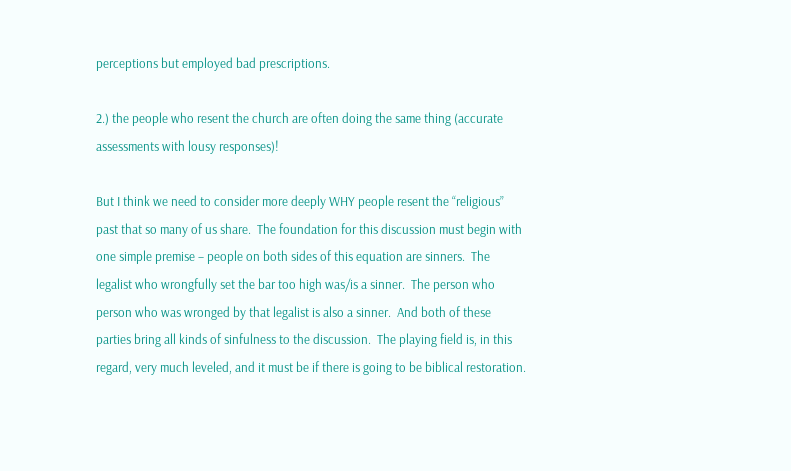perceptions but employed bad prescriptions.

2.) the people who resent the church are often doing the same thing (accurate assessments with lousy responses)!

But I think we need to consider more deeply WHY people resent the “religious” past that so many of us share.  The foundation for this discussion must begin with one simple premise – people on both sides of this equation are sinners.  The legalist who wrongfully set the bar too high was/is a sinner.  The person who person who was wronged by that legalist is also a sinner.  And both of these parties bring all kinds of sinfulness to the discussion.  The playing field is, in this regard, very much leveled, and it must be if there is going to be biblical restoration.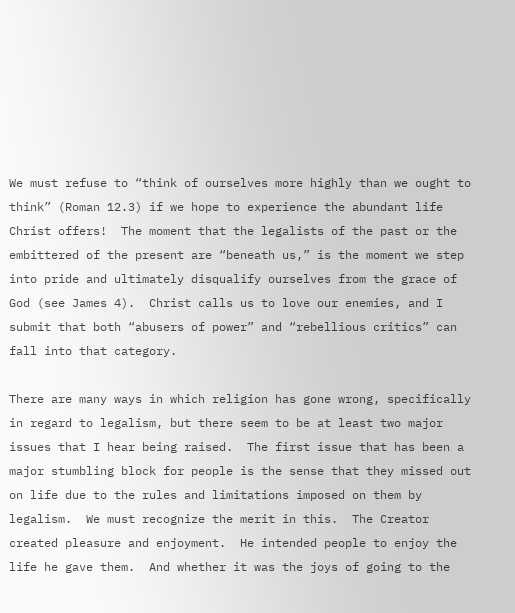We must refuse to “think of ourselves more highly than we ought to think” (Roman 12.3) if we hope to experience the abundant life Christ offers!  The moment that the legalists of the past or the embittered of the present are “beneath us,” is the moment we step into pride and ultimately disqualify ourselves from the grace of God (see James 4).  Christ calls us to love our enemies, and I submit that both “abusers of power” and “rebellious critics” can fall into that category.

There are many ways in which religion has gone wrong, specifically in regard to legalism, but there seem to be at least two major issues that I hear being raised.  The first issue that has been a major stumbling block for people is the sense that they missed out on life due to the rules and limitations imposed on them by legalism.  We must recognize the merit in this.  The Creator created pleasure and enjoyment.  He intended people to enjoy the life he gave them.  And whether it was the joys of going to the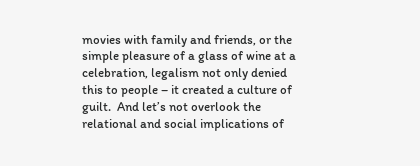movies with family and friends, or the simple pleasure of a glass of wine at a celebration, legalism not only denied this to people – it created a culture of guilt.  And let’s not overlook the relational and social implications of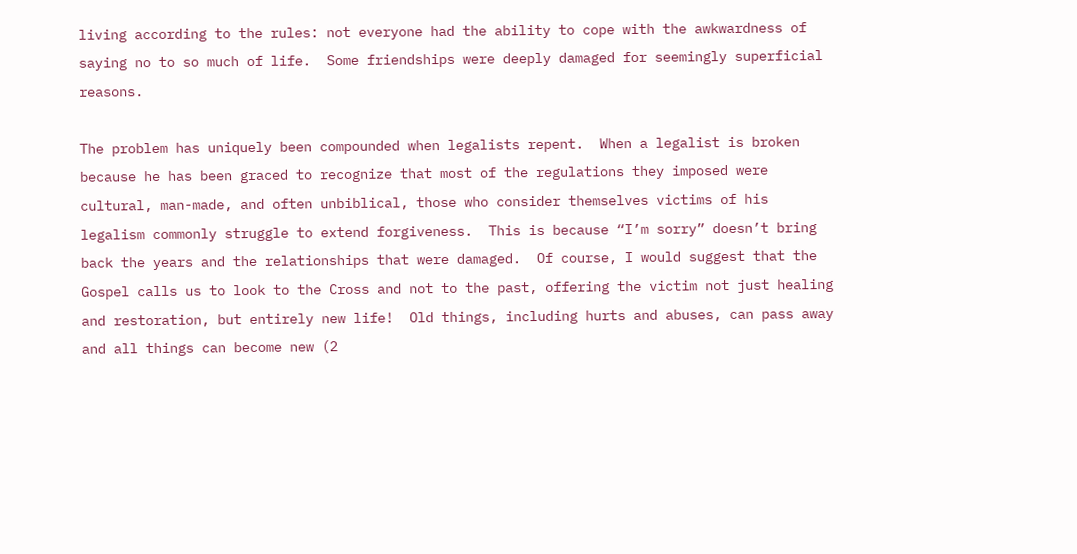living according to the rules: not everyone had the ability to cope with the awkwardness of saying no to so much of life.  Some friendships were deeply damaged for seemingly superficial reasons.

The problem has uniquely been compounded when legalists repent.  When a legalist is broken because he has been graced to recognize that most of the regulations they imposed were cultural, man-made, and often unbiblical, those who consider themselves victims of his legalism commonly struggle to extend forgiveness.  This is because “I’m sorry” doesn’t bring back the years and the relationships that were damaged.  Of course, I would suggest that the Gospel calls us to look to the Cross and not to the past, offering the victim not just healing and restoration, but entirely new life!  Old things, including hurts and abuses, can pass away and all things can become new (2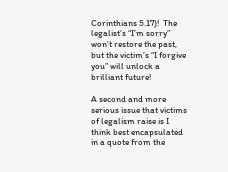Corinthians 5.17)!  The legalist’s “I’m sorry” won’t restore the past, but the victim’s “I forgive you” will unlock a brilliant future!

A second and more serious issue that victims of legalism raise is I think best encapsulated in a quote from the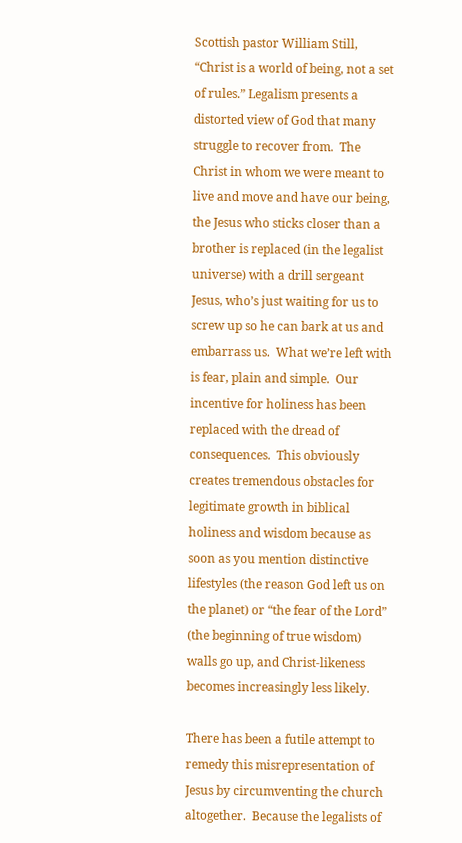Scottish pastor William Still, “Christ is a world of being, not a set of rules.” Legalism presents a distorted view of God that many struggle to recover from.  The Christ in whom we were meant to live and move and have our being, the Jesus who sticks closer than a brother is replaced (in the legalist universe) with a drill sergeant Jesus, who’s just waiting for us to screw up so he can bark at us and embarrass us.  What we’re left with is fear, plain and simple.  Our incentive for holiness has been replaced with the dread of consequences.  This obviously creates tremendous obstacles for legitimate growth in biblical holiness and wisdom because as soon as you mention distinctive lifestyles (the reason God left us on the planet) or “the fear of the Lord” (the beginning of true wisdom) walls go up, and Christ-likeness becomes increasingly less likely.

There has been a futile attempt to remedy this misrepresentation of Jesus by circumventing the church altogether.  Because the legalists of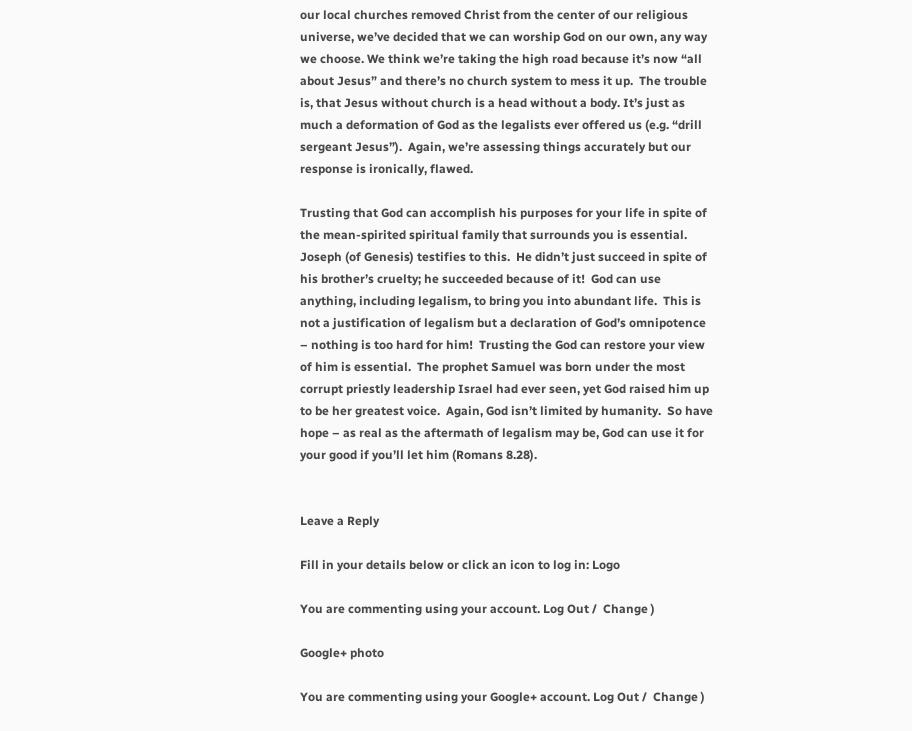our local churches removed Christ from the center of our religious universe, we’ve decided that we can worship God on our own, any way we choose. We think we’re taking the high road because it’s now “all about Jesus” and there’s no church system to mess it up.  The trouble is, that Jesus without church is a head without a body. It’s just as much a deformation of God as the legalists ever offered us (e.g. “drill sergeant Jesus”).  Again, we’re assessing things accurately but our response is ironically, flawed.

Trusting that God can accomplish his purposes for your life in spite of the mean-spirited spiritual family that surrounds you is essential.  Joseph (of Genesis) testifies to this.  He didn’t just succeed in spite of his brother’s cruelty; he succeeded because of it!  God can use anything, including legalism, to bring you into abundant life.  This is not a justification of legalism but a declaration of God’s omnipotence – nothing is too hard for him!  Trusting the God can restore your view of him is essential.  The prophet Samuel was born under the most corrupt priestly leadership Israel had ever seen, yet God raised him up to be her greatest voice.  Again, God isn’t limited by humanity.  So have hope – as real as the aftermath of legalism may be, God can use it for your good if you’ll let him (Romans 8.28).


Leave a Reply

Fill in your details below or click an icon to log in: Logo

You are commenting using your account. Log Out /  Change )

Google+ photo

You are commenting using your Google+ account. Log Out /  Change )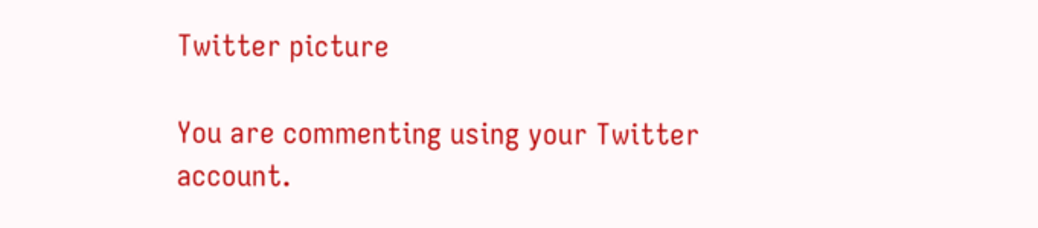Twitter picture

You are commenting using your Twitter account.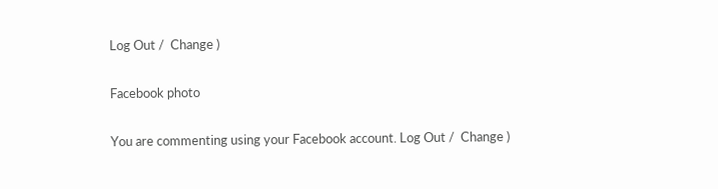Log Out /  Change )

Facebook photo

You are commenting using your Facebook account. Log Out /  Change )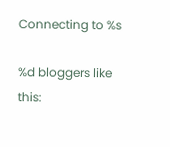Connecting to %s

%d bloggers like this: